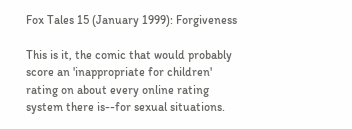Fox Tales 15 (January 1999): Forgiveness

This is it, the comic that would probably score an 'inappropriate for children' rating on about every online rating system there is--for sexual situations.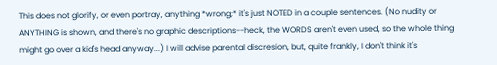This does not glorify, or even portray, anything *wrong;* it's just NOTED in a couple sentences. (No nudity or ANYTHING is shown, and there's no graphic descriptions--heck, the WORDS aren't even used, so the whole thing might go over a kid's head anyway...) I will advise parental discresion, but, quite frankly, I don't think it's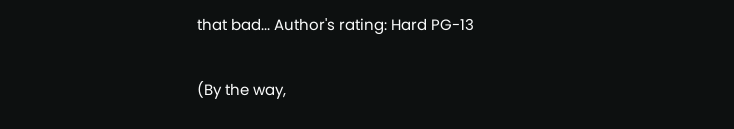that bad... Author's rating: Hard PG-13

(By the way,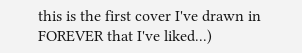this is the first cover I've drawn in FOREVER that I've liked...)